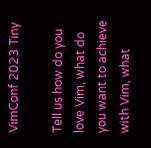VimConf 2023 Tiny

Tell us how do you love Vim, what do you want to achieve with Vim, what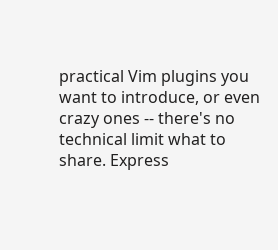practical Vim plugins you want to introduce, or even crazy ones -- there's no technical limit what to share. Express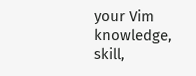your Vim knowledge, skill,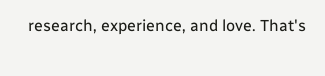research, experience, and love. That's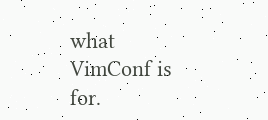what VimConf is for.